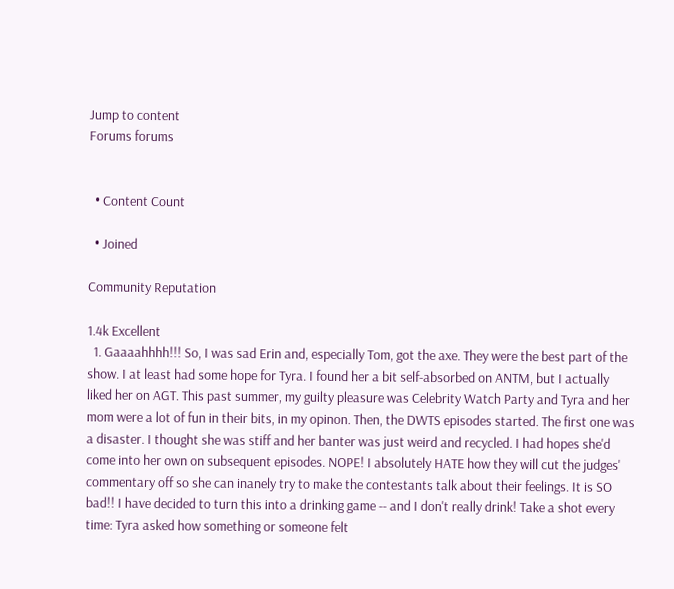Jump to content
Forums forums


  • Content Count

  • Joined

Community Reputation

1.4k Excellent
  1. Gaaaahhhh!!! So, I was sad Erin and, especially Tom, got the axe. They were the best part of the show. I at least had some hope for Tyra. I found her a bit self-absorbed on ANTM, but I actually liked her on AGT. This past summer, my guilty pleasure was Celebrity Watch Party and Tyra and her mom were a lot of fun in their bits, in my opinon. Then, the DWTS episodes started. The first one was a disaster. I thought she was stiff and her banter was just weird and recycled. I had hopes she'd come into her own on subsequent episodes. NOPE! I absolutely HATE how they will cut the judges' commentary off so she can inanely try to make the contestants talk about their feelings. It is SO bad!! I have decided to turn this into a drinking game -- and I don't really drink! Take a shot every time: Tyra asked how something or someone felt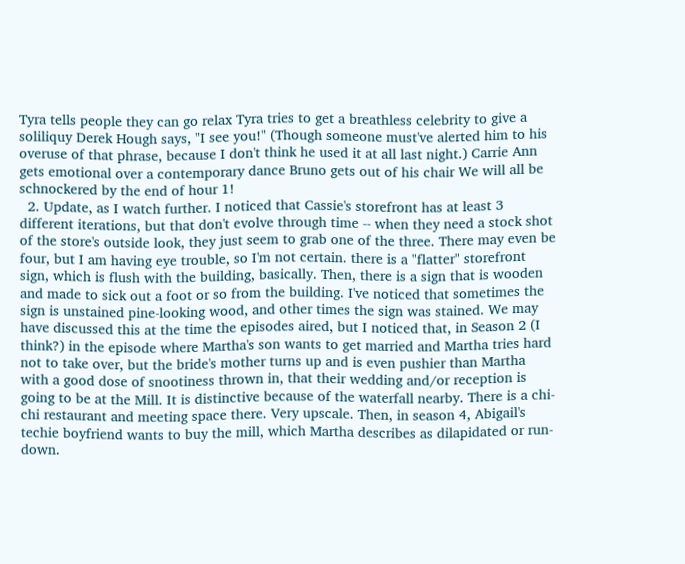Tyra tells people they can go relax Tyra tries to get a breathless celebrity to give a soliliquy Derek Hough says, "I see you!" (Though someone must've alerted him to his overuse of that phrase, because I don't think he used it at all last night.) Carrie Ann gets emotional over a contemporary dance Bruno gets out of his chair We will all be schnockered by the end of hour 1!
  2. Update, as I watch further. I noticed that Cassie's storefront has at least 3 different iterations, but that don't evolve through time -- when they need a stock shot of the store's outside look, they just seem to grab one of the three. There may even be four, but I am having eye trouble, so I'm not certain. there is a "flatter" storefront sign, which is flush with the building, basically. Then, there is a sign that is wooden and made to sick out a foot or so from the building. I've noticed that sometimes the sign is unstained pine-looking wood, and other times the sign was stained. We may have discussed this at the time the episodes aired, but I noticed that, in Season 2 (I think?) in the episode where Martha's son wants to get married and Martha tries hard not to take over, but the bride's mother turns up and is even pushier than Martha with a good dose of snootiness thrown in, that their wedding and/or reception is going to be at the Mill. It is distinctive because of the waterfall nearby. There is a chi-chi restaurant and meeting space there. Very upscale. Then, in season 4, Abigail's techie boyfriend wants to buy the mill, which Martha describes as dilapidated or run-down.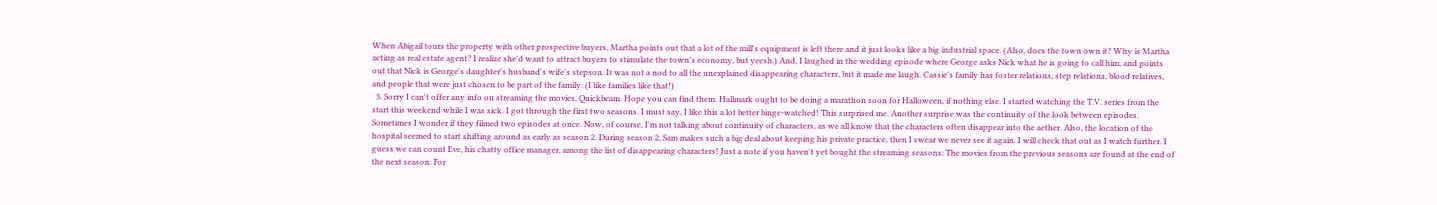When Abigail tours the property with other prospective buyers, Martha points out that a lot of the mill's equipment is left there and it just looks like a big industrial space. (Also, does the town own it? Why is Martha acting as real estate agent? I realize she'd want to attract buyers to stimulate the town's economy, but yeesh.) And, I laughed in the wedding episode where George asks Nick what he is going to call him, and points out that Nick is George's daughter's husband's wife's stepson. It was not a nod to all the unexplained disappearing characters, but it made me laugh. Cassie's family has foster relations, step relations, blood relatives, and people that were just chosen to be part of the family. (I like families like that!)
  3. Sorry I can't offer any info on streaming the movies, Quickbeam. Hope you can find them. Hallmark ought to be doing a marathon soon for Halloween, if nothing else. I started watching the T.V. series from the start this weekend while I was sick. I got through the first two seasons. I must say, I like this a lot better binge-watched! This surprised me. Another surprise was the continuity of the look between episodes. Sometimes I wonder if they filmed two episodes at once. Now, of course, I'm not talking about continuity of characters, as we all know that the characters often disappear into the aether. Also, the location of the hospital seemed to start shifting around as early as season 2. During season 2, Sam makes such a big deal about keeping his private practice, then I swear we never see it again. I will check that out as I watch further. I guess we can count Eve, his chatty office manager, among the list of disappearing characters! Just a note if you haven't yet bought the streaming seasons: The movies from the previous seasons are found at the end of the next season. For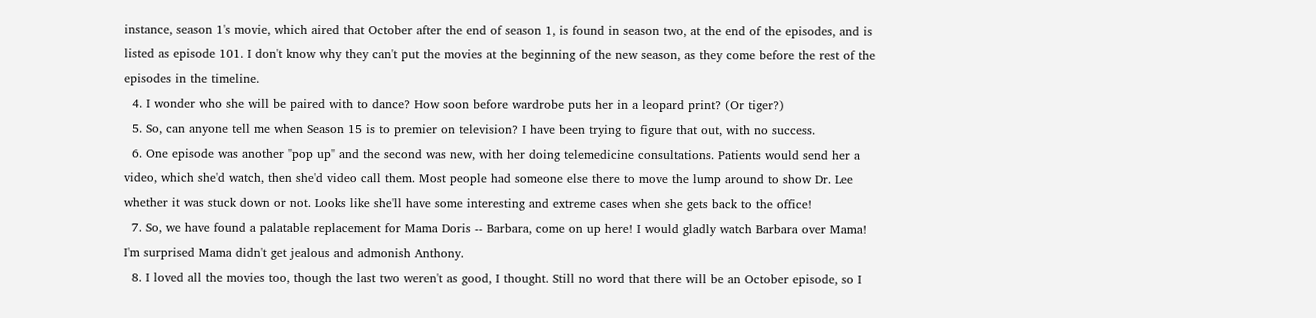instance, season 1's movie, which aired that October after the end of season 1, is found in season two, at the end of the episodes, and is listed as episode 101. I don't know why they can't put the movies at the beginning of the new season, as they come before the rest of the episodes in the timeline.
  4. I wonder who she will be paired with to dance? How soon before wardrobe puts her in a leopard print? (Or tiger?)
  5. So, can anyone tell me when Season 15 is to premier on television? I have been trying to figure that out, with no success.
  6. One episode was another "pop up" and the second was new, with her doing telemedicine consultations. Patients would send her a video, which she'd watch, then she'd video call them. Most people had someone else there to move the lump around to show Dr. Lee whether it was stuck down or not. Looks like she'll have some interesting and extreme cases when she gets back to the office!
  7. So, we have found a palatable replacement for Mama Doris -- Barbara, come on up here! I would gladly watch Barbara over Mama! I'm surprised Mama didn't get jealous and admonish Anthony.
  8. I loved all the movies too, though the last two weren't as good, I thought. Still no word that there will be an October episode, so I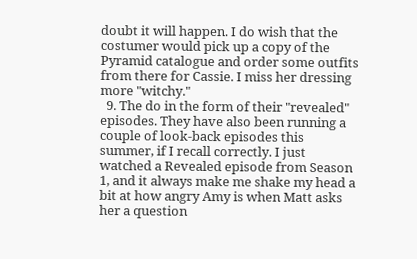doubt it will happen. I do wish that the costumer would pick up a copy of the Pyramid catalogue and order some outfits from there for Cassie. I miss her dressing more "witchy."
  9. The do in the form of their "revealed" episodes. They have also been running a couple of look-back episodes this summer, if I recall correctly. I just watched a Revealed episode from Season 1, and it always make me shake my head a bit at how angry Amy is when Matt asks her a question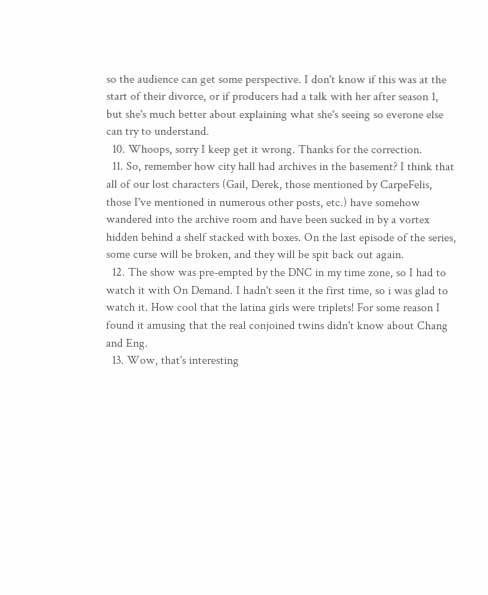so the audience can get some perspective. I don't know if this was at the start of their divorce, or if producers had a talk with her after season 1, but she's much better about explaining what she's seeing so everone else can try to understand.
  10. Whoops, sorry I keep get it wrong. Thanks for the correction.
  11. So, remember how city hall had archives in the basement? I think that all of our lost characters (Gail, Derek, those mentioned by CarpeFelis, those I've mentioned in numerous other posts, etc.) have somehow wandered into the archive room and have been sucked in by a vortex hidden behind a shelf stacked with boxes. On the last episode of the series, some curse will be broken, and they will be spit back out again.
  12. The show was pre-empted by the DNC in my time zone, so I had to watch it with On Demand. I hadn't seen it the first time, so i was glad to watch it. How cool that the latina girls were triplets! For some reason I found it amusing that the real conjoined twins didn't know about Chang and Eng.
  13. Wow, that's interesting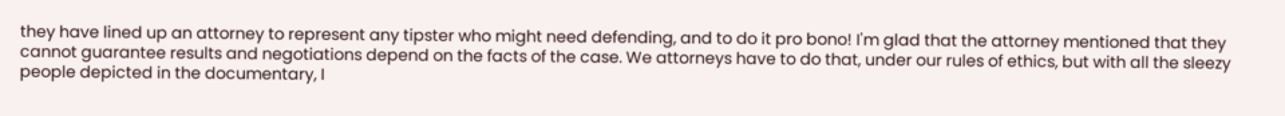they have lined up an attorney to represent any tipster who might need defending, and to do it pro bono! I'm glad that the attorney mentioned that they cannot guarantee results and negotiations depend on the facts of the case. We attorneys have to do that, under our rules of ethics, but with all the sleezy people depicted in the documentary, I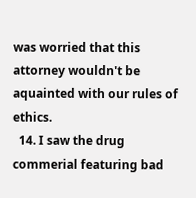was worried that this attorney wouldn't be aquainted with our rules of ethics.
  14. I saw the drug commerial featuring bad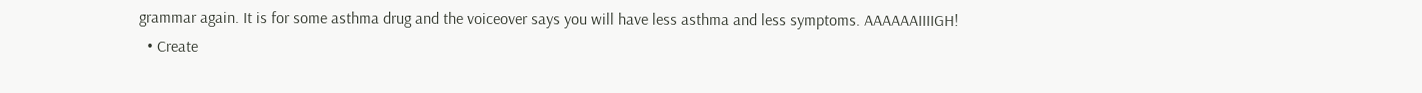grammar again. It is for some asthma drug and the voiceover says you will have less asthma and less symptoms. AAAAAAIIIIGH!
  • Create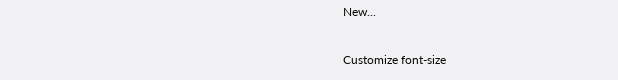New...

Customize font-size